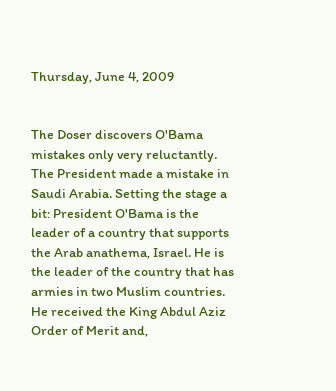Thursday, June 4, 2009


The Doser discovers O'Bama mistakes only very reluctantly. The President made a mistake in Saudi Arabia. Setting the stage a bit: President O'Bama is the leader of a country that supports the Arab anathema, Israel. He is the leader of the country that has armies in two Muslim countries. He received the King Abdul Aziz Order of Merit and,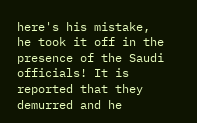here's his mistake, he took it off in the presence of the Saudi officials! It is reported that they demurred and he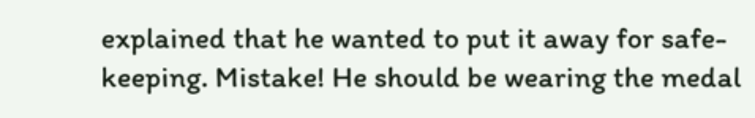explained that he wanted to put it away for safe-keeping. Mistake! He should be wearing the medal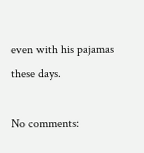even with his pajamas these days.

No comments: